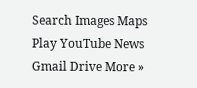Search Images Maps Play YouTube News Gmail Drive More »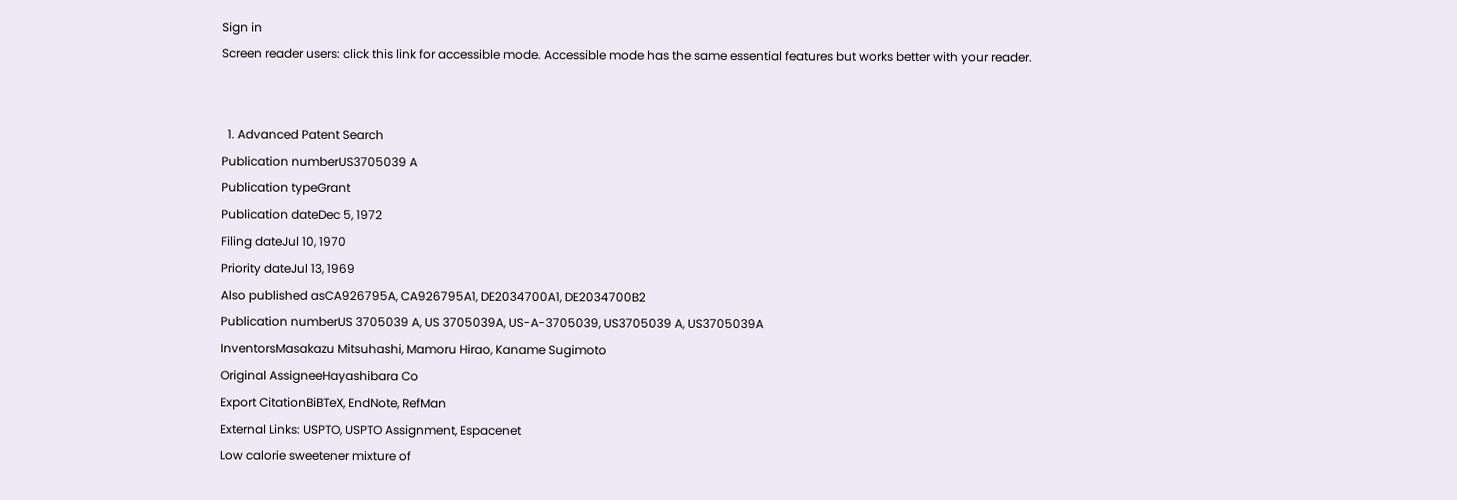Sign in
Screen reader users: click this link for accessible mode. Accessible mode has the same essential features but works better with your reader.


  1. Advanced Patent Search
Publication numberUS3705039 A
Publication typeGrant
Publication dateDec 5, 1972
Filing dateJul 10, 1970
Priority dateJul 13, 1969
Also published asCA926795A, CA926795A1, DE2034700A1, DE2034700B2
Publication numberUS 3705039 A, US 3705039A, US-A-3705039, US3705039 A, US3705039A
InventorsMasakazu Mitsuhashi, Mamoru Hirao, Kaname Sugimoto
Original AssigneeHayashibara Co
Export CitationBiBTeX, EndNote, RefMan
External Links: USPTO, USPTO Assignment, Espacenet
Low calorie sweetener mixture of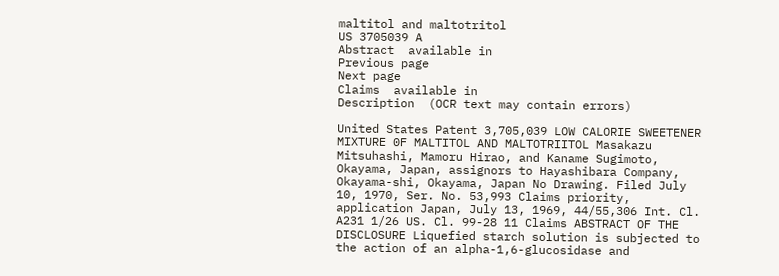maltitol and maltotritol
US 3705039 A
Abstract  available in
Previous page
Next page
Claims  available in
Description  (OCR text may contain errors)

United States Patent 3,705,039 LOW CALORIE SWEETENER MIXTURE 0F MALTITOL AND MALTOTRIITOL Masakazu Mitsuhashi, Mamoru Hirao, and Kaname Sugimoto, Okayama, Japan, assignors to Hayashibara Company, Okayama-shi, Okayama, Japan No Drawing. Filed July 10, 1970, Ser. No. 53,993 Claims priority, application Japan, July 13, 1969, 44/55,306 Int. Cl. A231 1/26 US. Cl. 99-28 11 Claims ABSTRACT OF THE DISCLOSURE Liquefied starch solution is subjected to the action of an alpha-1,6-glucosidase and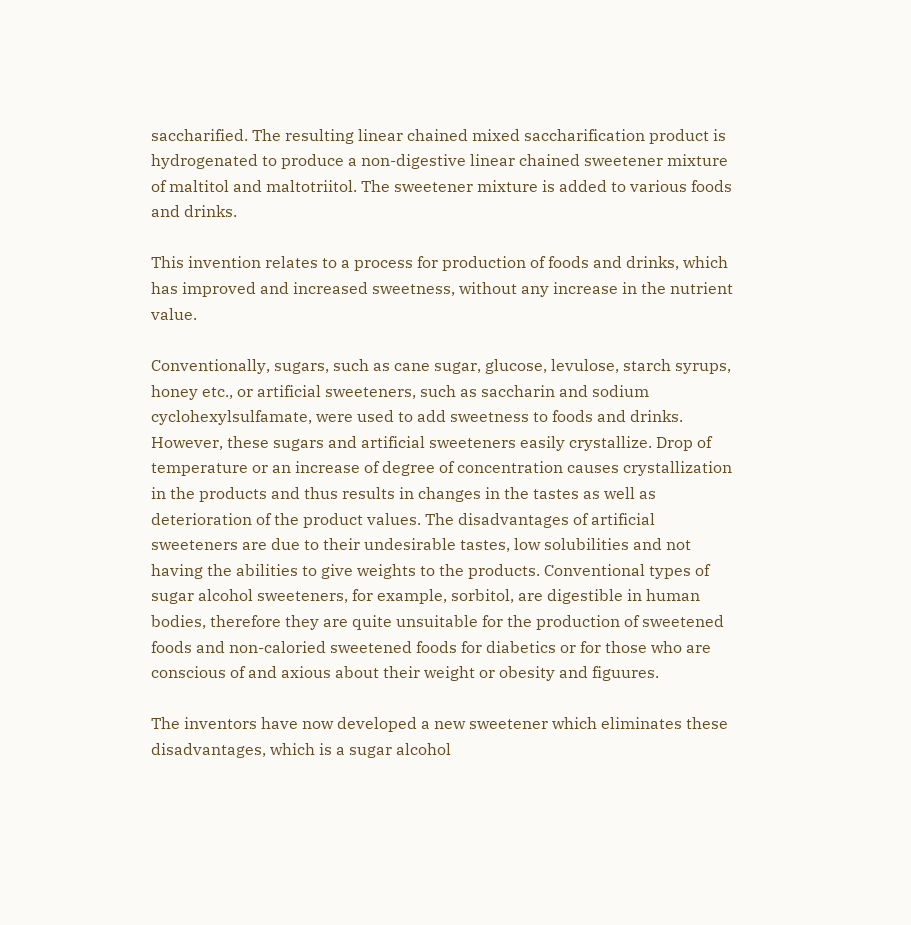saccharified. The resulting linear chained mixed saccharification product is hydrogenated to produce a non-digestive linear chained sweetener mixture of maltitol and maltotriitol. The sweetener mixture is added to various foods and drinks.

This invention relates to a process for production of foods and drinks, which has improved and increased sweetness, without any increase in the nutrient value.

Conventionally, sugars, such as cane sugar, glucose, levulose, starch syrups, honey etc., or artificial sweeteners, such as saccharin and sodium cyclohexylsulfamate, were used to add sweetness to foods and drinks. However, these sugars and artificial sweeteners easily crystallize. Drop of temperature or an increase of degree of concentration causes crystallization in the products and thus results in changes in the tastes as well as deterioration of the product values. The disadvantages of artificial sweeteners are due to their undesirable tastes, low solubilities and not having the abilities to give weights to the products. Conventional types of sugar alcohol sweeteners, for example, sorbitol, are digestible in human bodies, therefore they are quite unsuitable for the production of sweetened foods and non-caloried sweetened foods for diabetics or for those who are conscious of and axious about their weight or obesity and figuures.

The inventors have now developed a new sweetener which eliminates these disadvantages, which is a sugar alcohol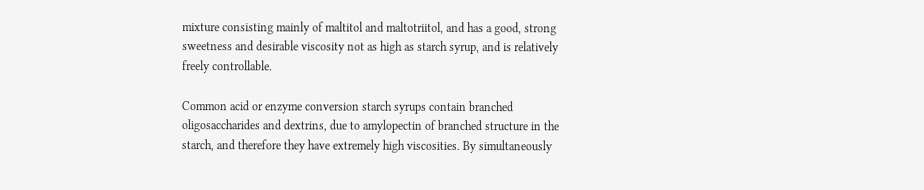mixture consisting mainly of maltitol and maltotriitol, and has a good, strong sweetness and desirable viscosity not as high as starch syrup, and is relatively freely controllable.

Common acid or enzyme conversion starch syrups contain branched oligosaccharides and dextrins, due to amylopectin of branched structure in the starch, and therefore they have extremely high viscosities. By simultaneously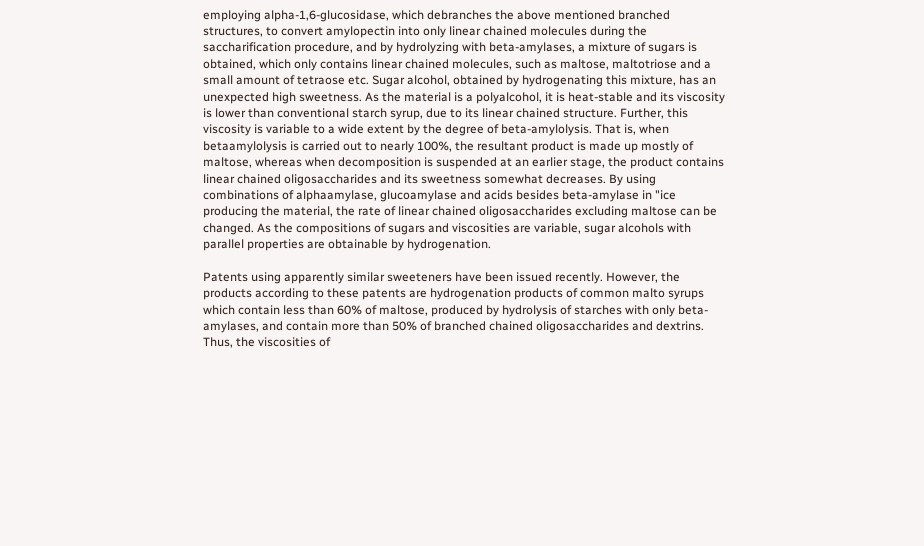employing alpha-1,6-glucosidase, which debranches the above mentioned branched structures, to convert amylopectin into only linear chained molecules during the saccharification procedure, and by hydrolyzing with beta-amylases, a mixture of sugars is obtained, which only contains linear chained molecules, such as maltose, maltotriose and a small amount of tetraose etc. Sugar alcohol, obtained by hydrogenating this mixture, has an unexpected high sweetness. As the material is a polyalcohol, it is heat-stable and its viscosity is lower than conventional starch syrup, due to its linear chained structure. Further, this viscosity is variable to a wide extent by the degree of beta-amylolysis. That is, when betaamylolysis is carried out to nearly 100%, the resultant product is made up mostly of maltose, whereas when decomposition is suspended at an earlier stage, the product contains linear chained oligosaccharides and its sweetness somewhat decreases. By using combinations of alphaamylase, glucoamylase and acids besides beta-amylase in "ice producing the material, the rate of linear chained oligosaccharides excluding maltose can be changed. As the compositions of sugars and viscosities are variable, sugar alcohols with parallel properties are obtainable by hydrogenation.

Patents using apparently similar sweeteners have been issued recently. However, the products according to these patents are hydrogenation products of common malto syrups which contain less than 60% of maltose, produced by hydrolysis of starches with only beta-amylases, and contain more than 50% of branched chained oligosaccharides and dextrins. Thus, the viscosities of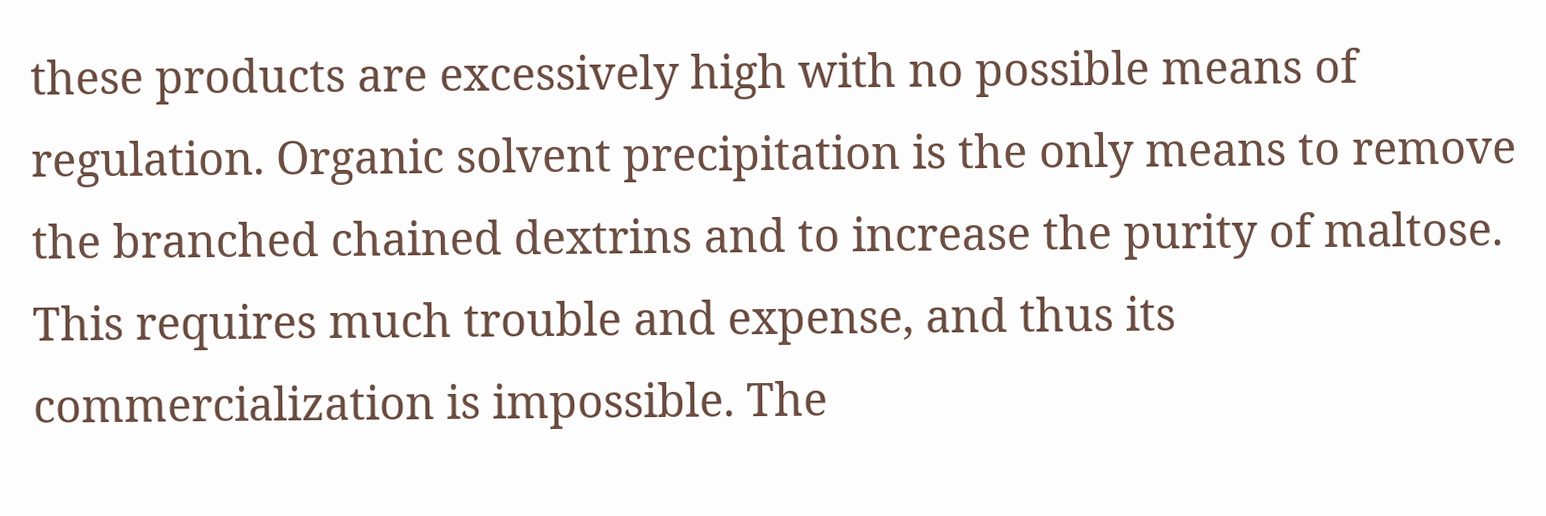these products are excessively high with no possible means of regulation. Organic solvent precipitation is the only means to remove the branched chained dextrins and to increase the purity of maltose. This requires much trouble and expense, and thus its commercialization is impossible. The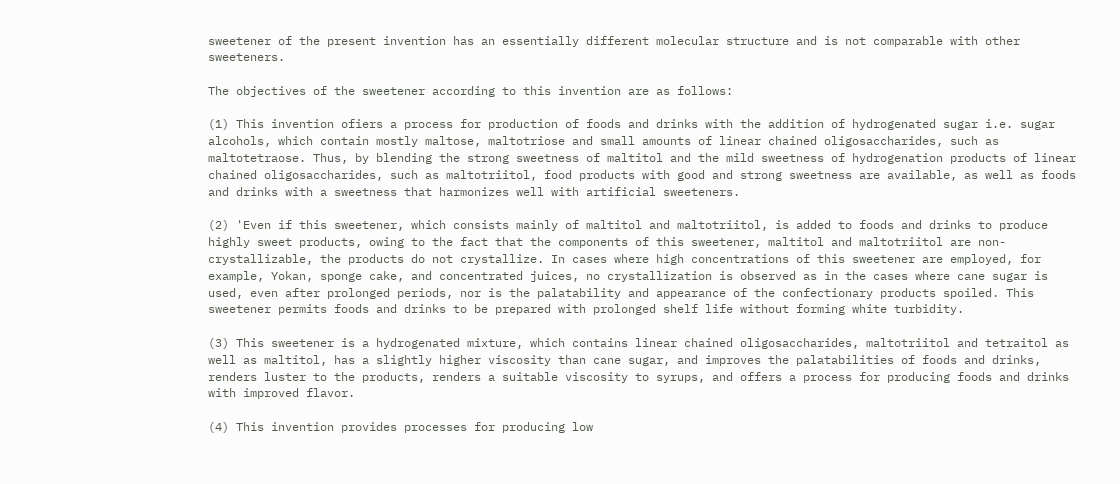sweetener of the present invention has an essentially different molecular structure and is not comparable with other sweeteners.

The objectives of the sweetener according to this invention are as follows:

(1) This invention ofiers a process for production of foods and drinks with the addition of hydrogenated sugar i.e. sugar alcohols, which contain mostly maltose, maltotriose and small amounts of linear chained oligosaccharides, such as maltotetraose. Thus, by blending the strong sweetness of maltitol and the mild sweetness of hydrogenation products of linear chained oligosaccharides, such as maltotriitol, food products with good and strong sweetness are available, as well as foods and drinks with a sweetness that harmonizes well with artificial sweeteners.

(2) 'Even if this sweetener, which consists mainly of maltitol and maltotriitol, is added to foods and drinks to produce highly sweet products, owing to the fact that the components of this sweetener, maltitol and maltotriitol are non-crystallizable, the products do not crystallize. In cases where high concentrations of this sweetener are employed, for example, Yokan, sponge cake, and concentrated juices, no crystallization is observed as in the cases where cane sugar is used, even after prolonged periods, nor is the palatability and appearance of the confectionary products spoiled. This sweetener permits foods and drinks to be prepared with prolonged shelf life without forming white turbidity.

(3) This sweetener is a hydrogenated mixture, which contains linear chained oligosaccharides, maltotriitol and tetraitol as well as maltitol, has a slightly higher viscosity than cane sugar, and improves the palatabilities of foods and drinks, renders luster to the products, renders a suitable viscosity to syrups, and offers a process for producing foods and drinks with improved flavor.

(4) This invention provides processes for producing low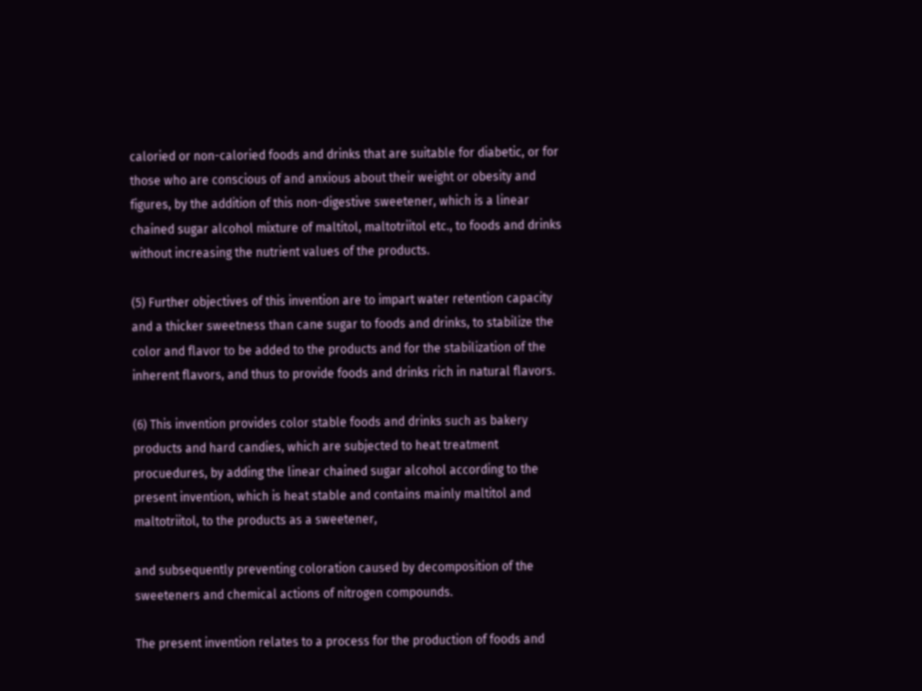caloried or non-caloried foods and drinks that are suitable for diabetic, or for those who are conscious of and anxious about their weight or obesity and figures, by the addition of this non-digestive sweetener, which is a linear chained sugar alcohol mixture of maltitol, maltotriitol etc., to foods and drinks without increasing the nutrient values of the products.

(5) Further objectives of this invention are to impart water retention capacity and a thicker sweetness than cane sugar to foods and drinks, to stabilize the color and flavor to be added to the products and for the stabilization of the inherent flavors, and thus to provide foods and drinks rich in natural flavors.

(6) This invention provides color stable foods and drinks such as bakery products and hard candies, which are subjected to heat treatment procuedures, by adding the linear chained sugar alcohol according to the present invention, which is heat stable and contains mainly maltitol and maltotriitol, to the products as a sweetener,

and subsequently preventing coloration caused by decomposition of the sweeteners and chemical actions of nitrogen compounds.

The present invention relates to a process for the production of foods and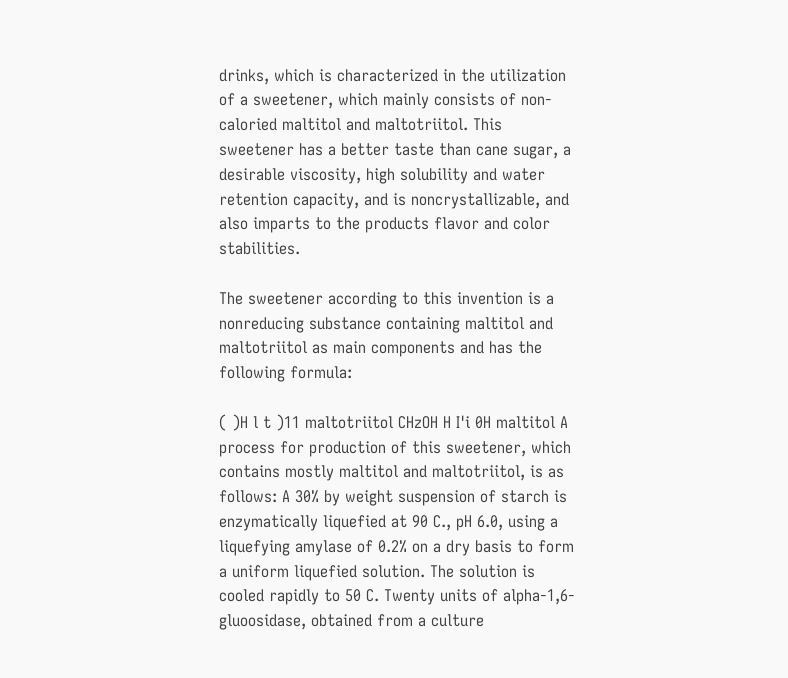drinks, which is characterized in the utilization of a sweetener, which mainly consists of non-caloried maltitol and maltotriitol. This sweetener has a better taste than cane sugar, a desirable viscosity, high solubility and water retention capacity, and is noncrystallizable, and also imparts to the products flavor and color stabilities.

The sweetener according to this invention is a nonreducing substance containing maltitol and maltotriitol as main components and has the following formula:

( )H l t )11 maltotriitol CHzOH H I'i 0H maltitol A process for production of this sweetener, which contains mostly maltitol and maltotriitol, is as follows: A 30% by weight suspension of starch is enzymatically liquefied at 90 C., pH 6.0, using a liquefying amylase of 0.2% on a dry basis to form a uniform liquefied solution. The solution is cooled rapidly to 50 C. Twenty units of alpha-1,6-gluoosidase, obtained from a culture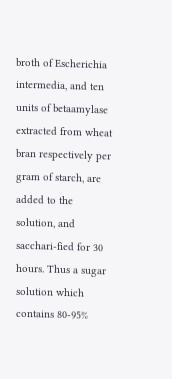broth of Escherichia intermedia, and ten units of betaamylase extracted from wheat bran respectively per gram of starch, are added to the solution, and sacchari-fied for 30 hours. Thus a sugar solution which contains 80-95%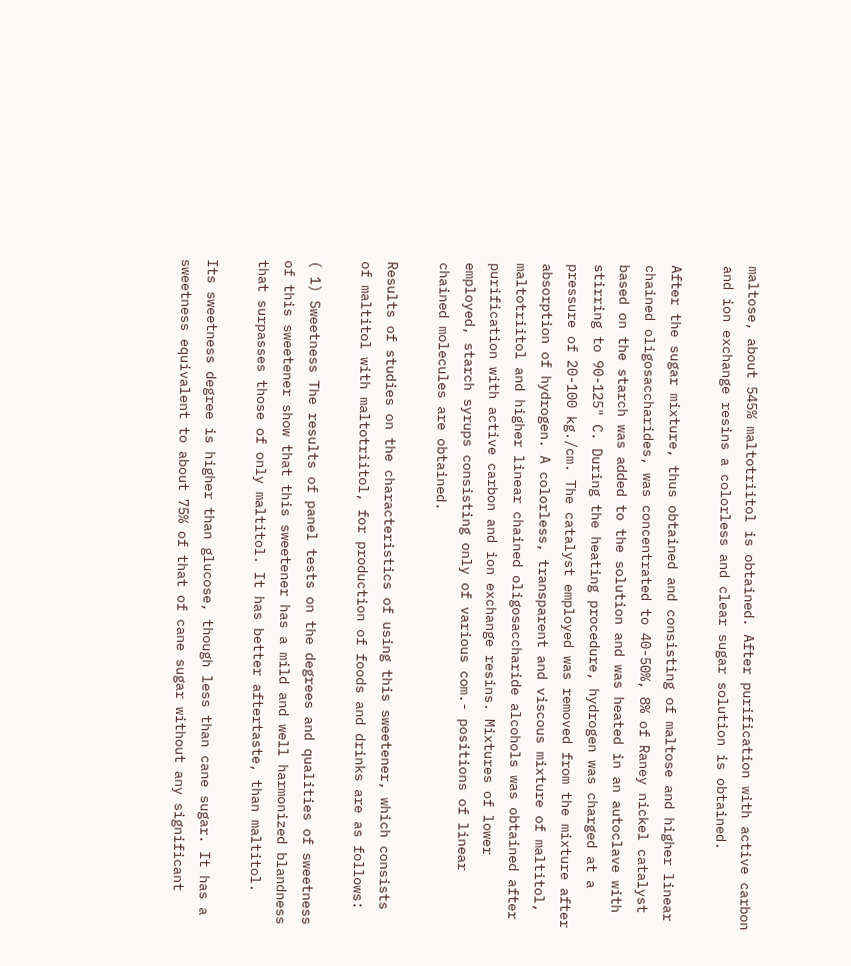maltose, about 545% maltotriitol is obtained. After purification with active carbon and ion exchange resins a colorless and clear sugar solution is obtained.

After the sugar mixture, thus obtained and consisting of maltose and higher linear chained oligosaccharides, was concentrated to 40-50%, 8% of Raney nickel catalyst based on the starch was added to the solution and was heated in an autoclave with stirring to 90-125" C. During the heating procedure, hydrogen was charged at a pressure of 20-100 kg./cm. The catalyst employed was removed from the mixture after absorption of hydrogen. A colorless, transparent and viscous mixture of maltitol, maltotriitol and higher linear chained oligosaccharide alcohols was obtained after purification with active carbon and ion exchange resins. Mixtures of lower employed, starch syrups consisting only of various com.- positions of linear chained molecules are obtained.

Results of studies on the characteristics of using this sweetener, which consists of maltitol with maltotriitol, for production of foods and drinks are as follows:

( 1) Sweetness The results of panel tests on the degrees and qualities of sweetness of this sweetener show that this sweetener has a mild and well harmonized blandness that surpasses those of only maltitol. It has better aftertaste, than maltitol.

Its sweetness degree is higher than glucose, though less than cane sugar. It has a sweetness equivalent to about 75% of that of cane sugar without any significant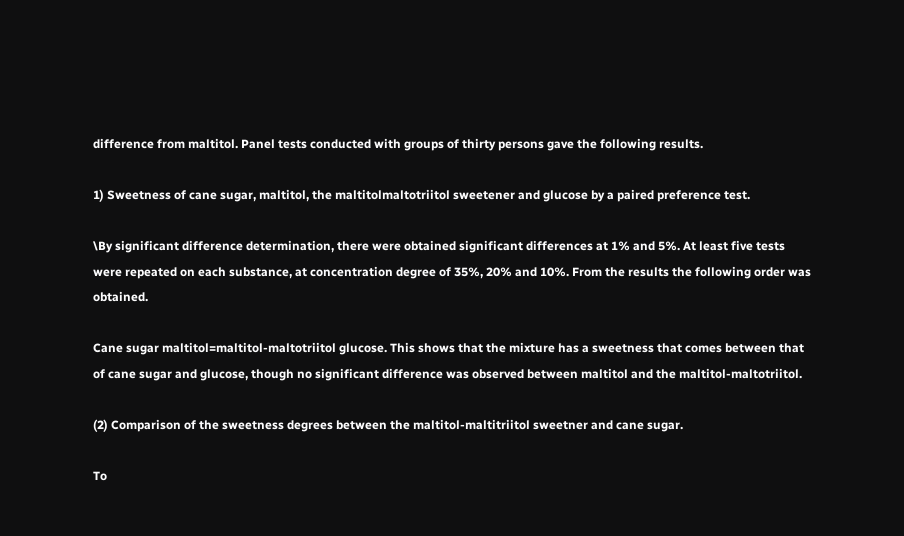difference from maltitol. Panel tests conducted with groups of thirty persons gave the following results.

1) Sweetness of cane sugar, maltitol, the maltitolmaltotriitol sweetener and glucose by a paired preference test.

\By significant difference determination, there were obtained significant differences at 1% and 5%. At least five tests were repeated on each substance, at concentration degree of 35%, 20% and 10%. From the results the following order was obtained.

Cane sugar maltitol=maltitol-maltotriitol glucose. This shows that the mixture has a sweetness that comes between that of cane sugar and glucose, though no significant difference was observed between maltitol and the maltitol-maltotriitol.

(2) Comparison of the sweetness degrees between the maltitol-maltitriitol sweetner and cane sugar.

To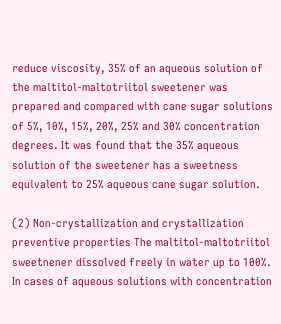reduce viscosity, 35% of an aqueous solution of the maltitol-maltotriitol sweetener was prepared and compared with cane sugar solutions of 5%, 10%, 15%, 20%, 25% and 30% concentration degrees. It was found that the 35% aqueous solution of the sweetener has a sweetness equivalent to 25% aqueous cane sugar solution.

(2) Non-crystallization and crystallization preventive properties The maltitol-maltotriitol sweetnener dissolved freely in water up to 100%. In cases of aqueous solutions with concentration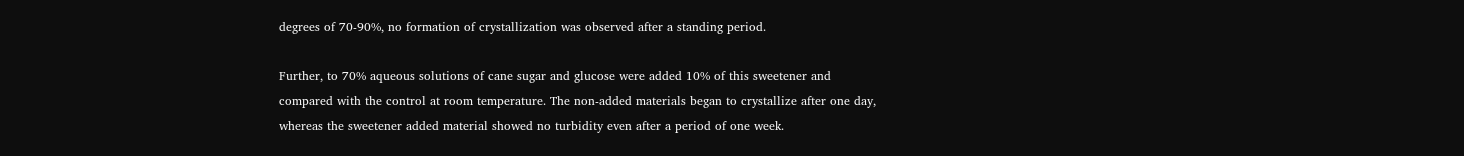degrees of 70-90%, no formation of crystallization was observed after a standing period.

Further, to 70% aqueous solutions of cane sugar and glucose were added 10% of this sweetener and compared with the control at room temperature. The non-added materials began to crystallize after one day, whereas the sweetener added material showed no turbidity even after a period of one week.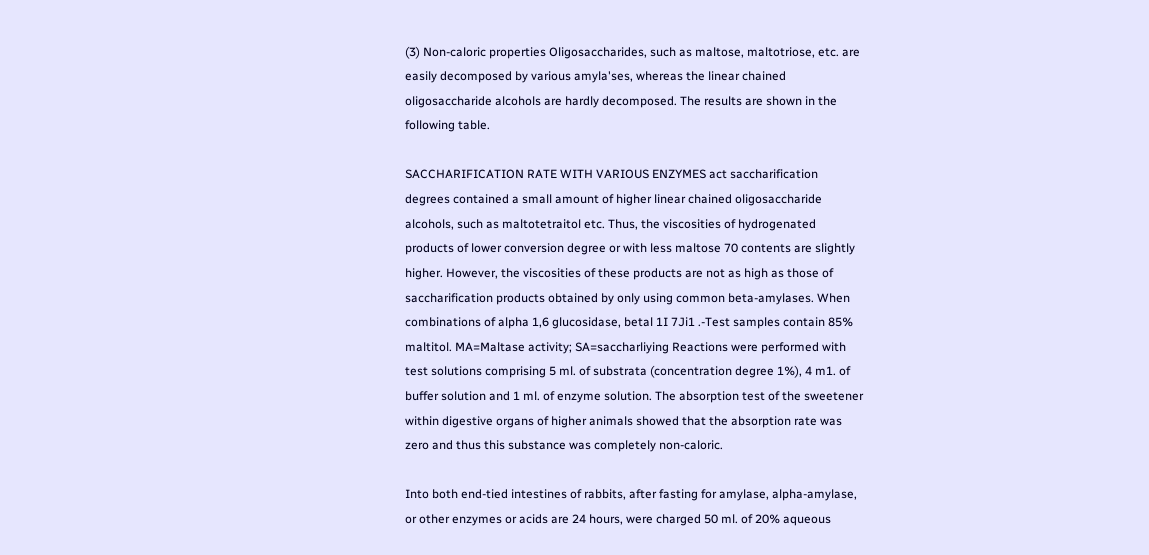(3) Non-caloric properties Oligosaccharides, such as maltose, maltotriose, etc. are easily decomposed by various amyla'ses, whereas the linear chained oligosaccharide alcohols are hardly decomposed. The results are shown in the following table.

SACCHARIFICATION RATE WITH VARIOUS ENZYMES act saccharification degrees contained a small amount of higher linear chained oligosaccharide alcohols, such as maltotetraitol etc. Thus, the viscosities of hydrogenated products of lower conversion degree or with less maltose 70 contents are slightly higher. However, the viscosities of these products are not as high as those of saccharification products obtained by only using common beta-amylases. When combinations of alpha 1,6 glucosidase, betal 1I 7Ji1 .-Test samples contain 85% maltitol. MA=Maltase activity; SA=saccharliying Reactions were performed with test solutions comprising 5 ml. of substrata (concentration degree 1%), 4 m1. of buffer solution and 1 ml. of enzyme solution. The absorption test of the sweetener within digestive organs of higher animals showed that the absorption rate was zero and thus this substance was completely non-caloric.

Into both end-tied intestines of rabbits, after fasting for amylase, alpha-amylase, or other enzymes or acids are 24 hours, were charged 50 ml. of 20% aqueous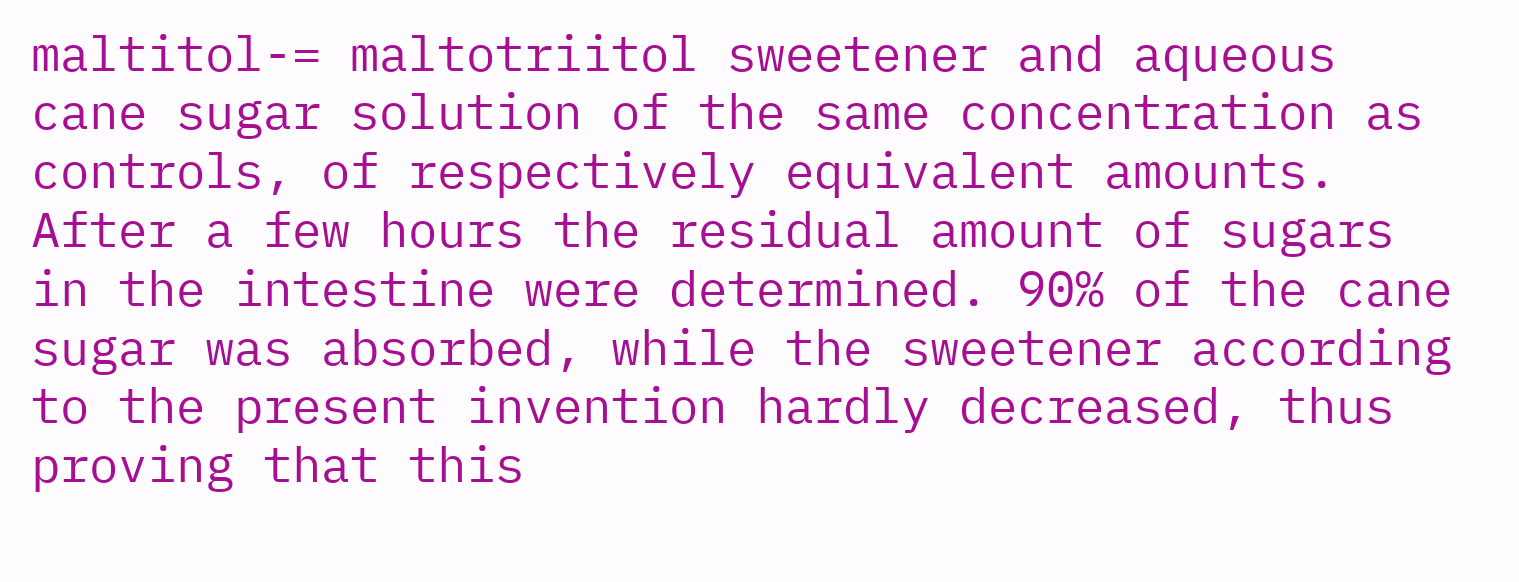maltitol-= maltotriitol sweetener and aqueous cane sugar solution of the same concentration as controls, of respectively equivalent amounts. After a few hours the residual amount of sugars in the intestine were determined. 90% of the cane sugar was absorbed, while the sweetener according to the present invention hardly decreased, thus proving that this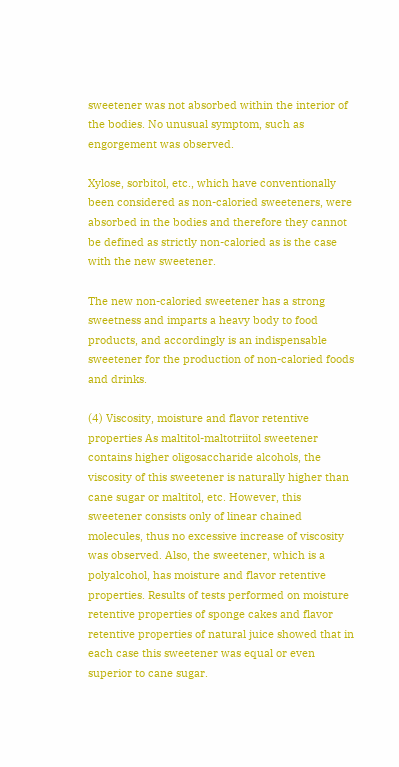sweetener was not absorbed within the interior of the bodies. No unusual symptom, such as engorgement was observed.

Xylose, sorbitol, etc., which have conventionally been considered as non-caloried sweeteners, were absorbed in the bodies and therefore they cannot be defined as strictly non-caloried as is the case with the new sweetener.

The new non-caloried sweetener has a strong sweetness and imparts a heavy body to food products, and accordingly is an indispensable sweetener for the production of non-caloried foods and drinks.

(4) Viscosity, moisture and flavor retentive properties As maltitol-maltotriitol sweetener contains higher oligosaccharide alcohols, the viscosity of this sweetener is naturally higher than cane sugar or maltitol, etc. However, this sweetener consists only of linear chained molecules, thus no excessive increase of viscosity was observed. Also, the sweetener, which is a polyalcohol, has moisture and flavor retentive properties. Results of tests performed on moisture retentive properties of sponge cakes and flavor retentive properties of natural juice showed that in each case this sweetener was equal or even superior to cane sugar.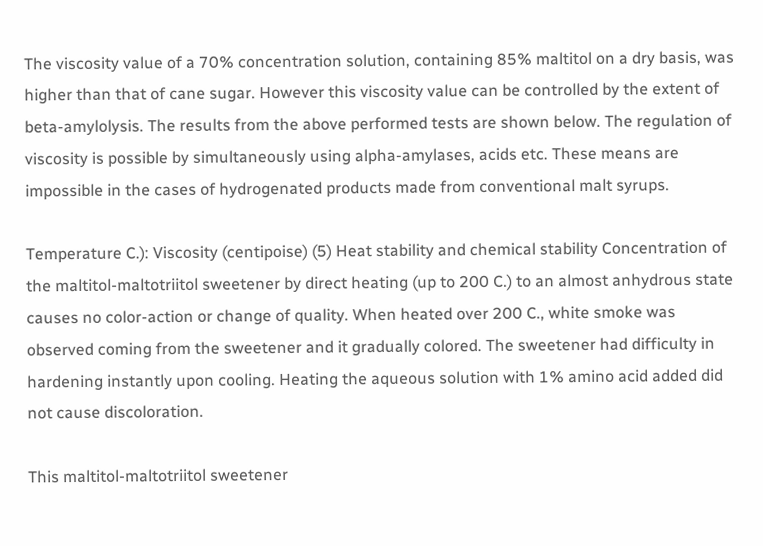The viscosity value of a 70% concentration solution, containing 85% maltitol on a dry basis, was higher than that of cane sugar. However this viscosity value can be controlled by the extent of beta-amylolysis. The results from the above performed tests are shown below. The regulation of viscosity is possible by simultaneously using alpha-amylases, acids etc. These means are impossible in the cases of hydrogenated products made from conventional malt syrups.

Temperature C.): Viscosity (centipoise) (5) Heat stability and chemical stability Concentration of the maltitol-maltotriitol sweetener by direct heating (up to 200 C.) to an almost anhydrous state causes no color-action or change of quality. When heated over 200 C., white smoke was observed coming from the sweetener and it gradually colored. The sweetener had difficulty in hardening instantly upon cooling. Heating the aqueous solution with 1% amino acid added did not cause discoloration.

This maltitol-maltotriitol sweetener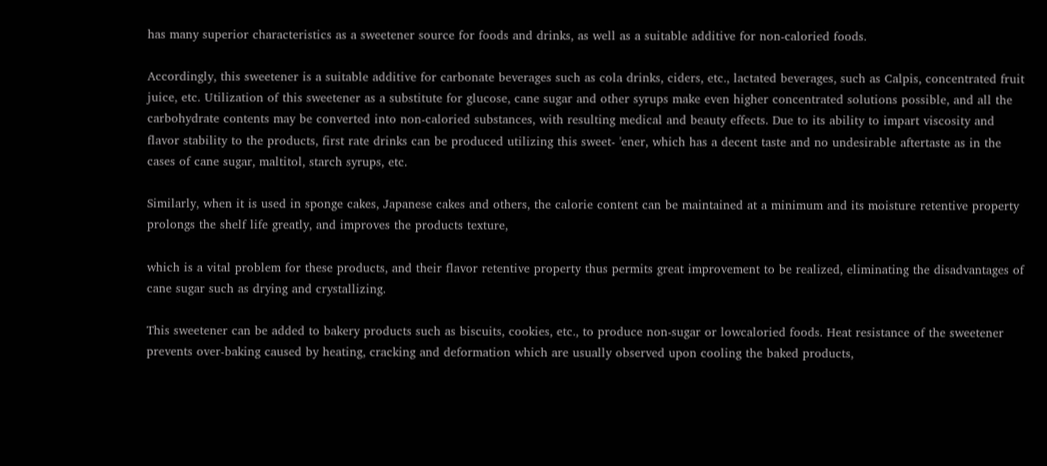has many superior characteristics as a sweetener source for foods and drinks, as well as a suitable additive for non-caloried foods.

Accordingly, this sweetener is a suitable additive for carbonate beverages such as cola drinks, ciders, etc., lactated beverages, such as Calpis, concentrated fruit juice, etc. Utilization of this sweetener as a substitute for glucose, cane sugar and other syrups make even higher concentrated solutions possible, and all the carbohydrate contents may be converted into non-caloried substances, with resulting medical and beauty effects. Due to its ability to impart viscosity and flavor stability to the products, first rate drinks can be produced utilizing this sweet- 'ener, which has a decent taste and no undesirable aftertaste as in the cases of cane sugar, maltitol, starch syrups, etc.

Similarly, when it is used in sponge cakes, Japanese cakes and others, the calorie content can be maintained at a minimum and its moisture retentive property prolongs the shelf life greatly, and improves the products texture,

which is a vital problem for these products, and their flavor retentive property thus permits great improvement to be realized, eliminating the disadvantages of cane sugar such as drying and crystallizing.

This sweetener can be added to bakery products such as biscuits, cookies, etc., to produce non-sugar or lowcaloried foods. Heat resistance of the sweetener prevents over-baking caused by heating, cracking and deformation which are usually observed upon cooling the baked products,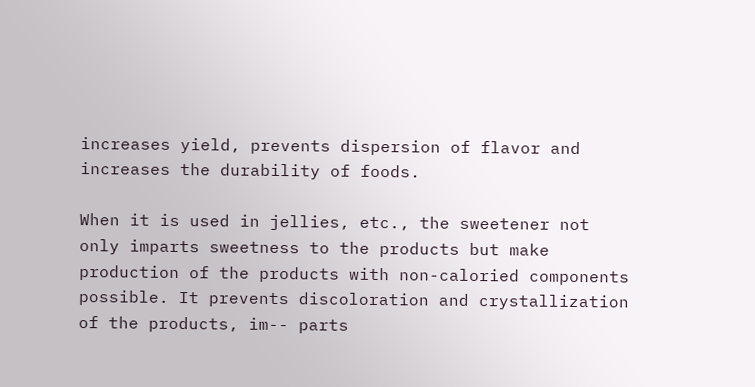increases yield, prevents dispersion of flavor and increases the durability of foods.

When it is used in jellies, etc., the sweetener not only imparts sweetness to the products but make production of the products with non-caloried components possible. It prevents discoloration and crystallization of the products, im-- parts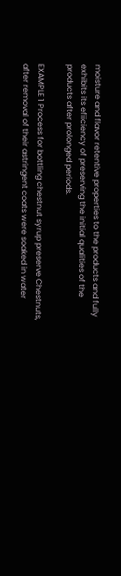moisture and flavor retentive properties to the products and fully exhibits its efiiciency of preserving the initial qualities of the products after prolonged periods.

EXAMPLE 1 Process for bottling chestnut syrup preserve Chestnuts, after removal of their astringent coats were soaked in water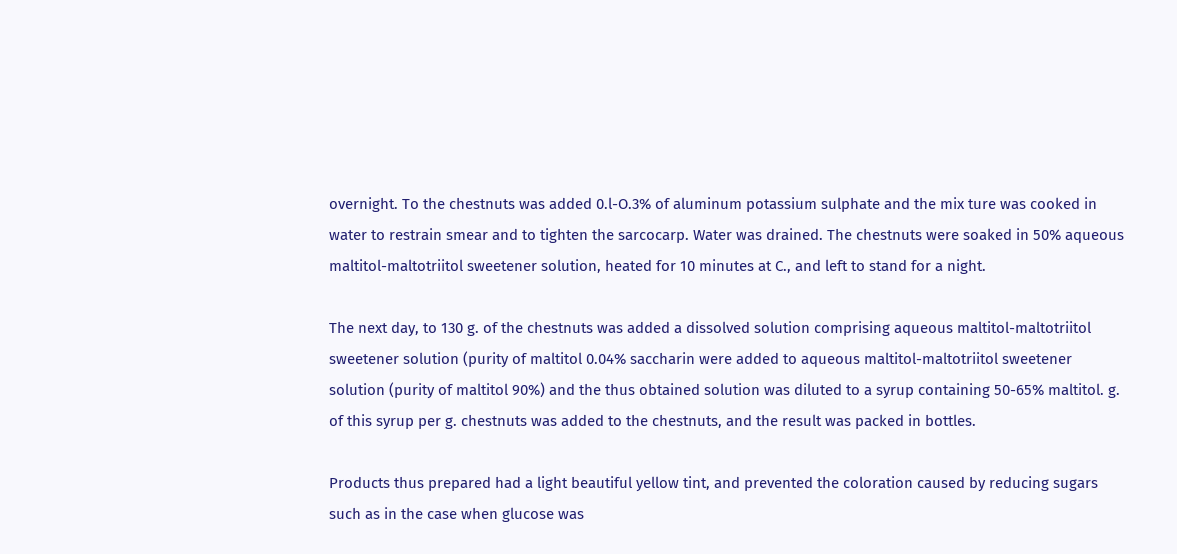overnight. To the chestnuts was added 0.l-O.3% of aluminum potassium sulphate and the mix ture was cooked in water to restrain smear and to tighten the sarcocarp. Water was drained. The chestnuts were soaked in 50% aqueous maltitol-maltotriitol sweetener solution, heated for 10 minutes at C., and left to stand for a night.

The next day, to 130 g. of the chestnuts was added a dissolved solution comprising aqueous maltitol-maltotriitol sweetener solution (purity of maltitol 0.04% saccharin were added to aqueous maltitol-maltotriitol sweetener solution (purity of maltitol 90%) and the thus obtained solution was diluted to a syrup containing 50-65% maltitol. g. of this syrup per g. chestnuts was added to the chestnuts, and the result was packed in bottles.

Products thus prepared had a light beautiful yellow tint, and prevented the coloration caused by reducing sugars such as in the case when glucose was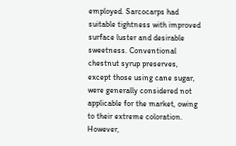employed. Sarcocarps had suitable tightness with improved surface luster and desirable sweetness. Conventional chestnut syrup preserves, except those using cane sugar, were generally considered not applicable for the market, owing to their extreme coloration. However,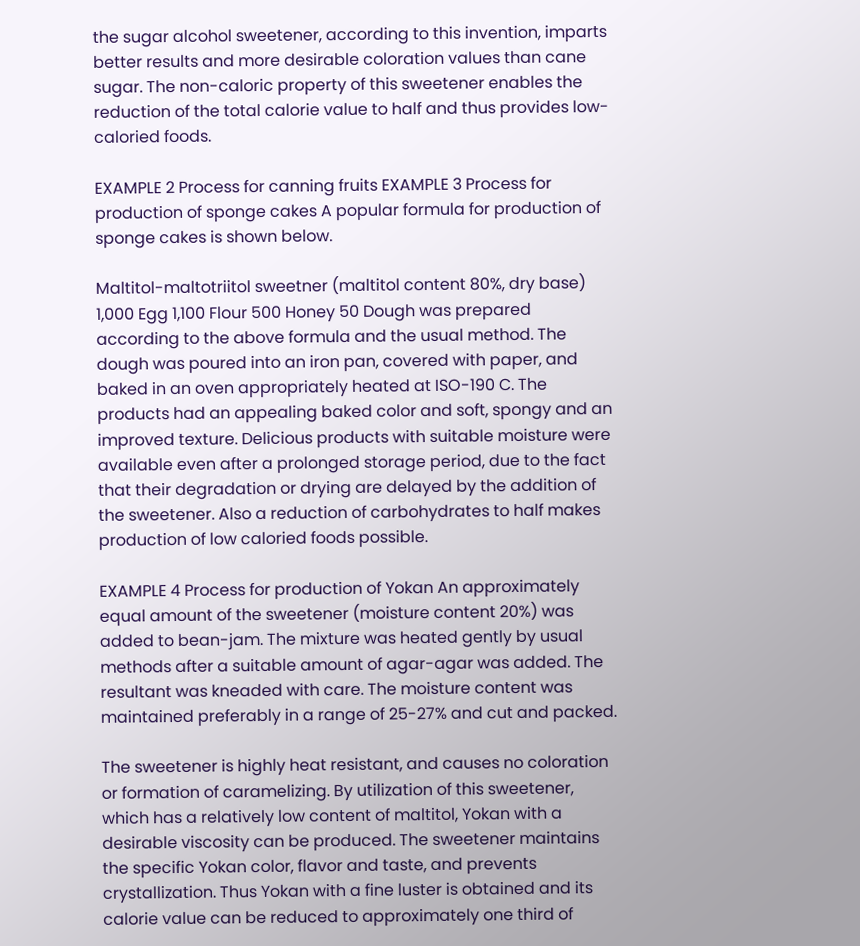the sugar alcohol sweetener, according to this invention, imparts better results and more desirable coloration values than cane sugar. The non-caloric property of this sweetener enables the reduction of the total calorie value to half and thus provides low-caloried foods.

EXAMPLE 2 Process for canning fruits EXAMPLE 3 Process for production of sponge cakes A popular formula for production of sponge cakes is shown below.

Maltitol-maltotriitol sweetner (maltitol content 80%, dry base) 1,000 Egg 1,100 Flour 500 Honey 50 Dough was prepared according to the above formula and the usual method. The dough was poured into an iron pan, covered with paper, and baked in an oven appropriately heated at ISO-190 C. The products had an appealing baked color and soft, spongy and an improved texture. Delicious products with suitable moisture were available even after a prolonged storage period, due to the fact that their degradation or drying are delayed by the addition of the sweetener. Also a reduction of carbohydrates to half makes production of low caloried foods possible.

EXAMPLE 4 Process for production of Yokan An approximately equal amount of the sweetener (moisture content 20%) was added to bean-jam. The mixture was heated gently by usual methods after a suitable amount of agar-agar was added. The resultant was kneaded with care. The moisture content was maintained preferably in a range of 25-27% and cut and packed.

The sweetener is highly heat resistant, and causes no coloration or formation of caramelizing. By utilization of this sweetener, which has a relatively low content of maltitol, Yokan with a desirable viscosity can be produced. The sweetener maintains the specific Yokan color, flavor and taste, and prevents crystallization. Thus Yokan with a fine luster is obtained and its calorie value can be reduced to approximately one third of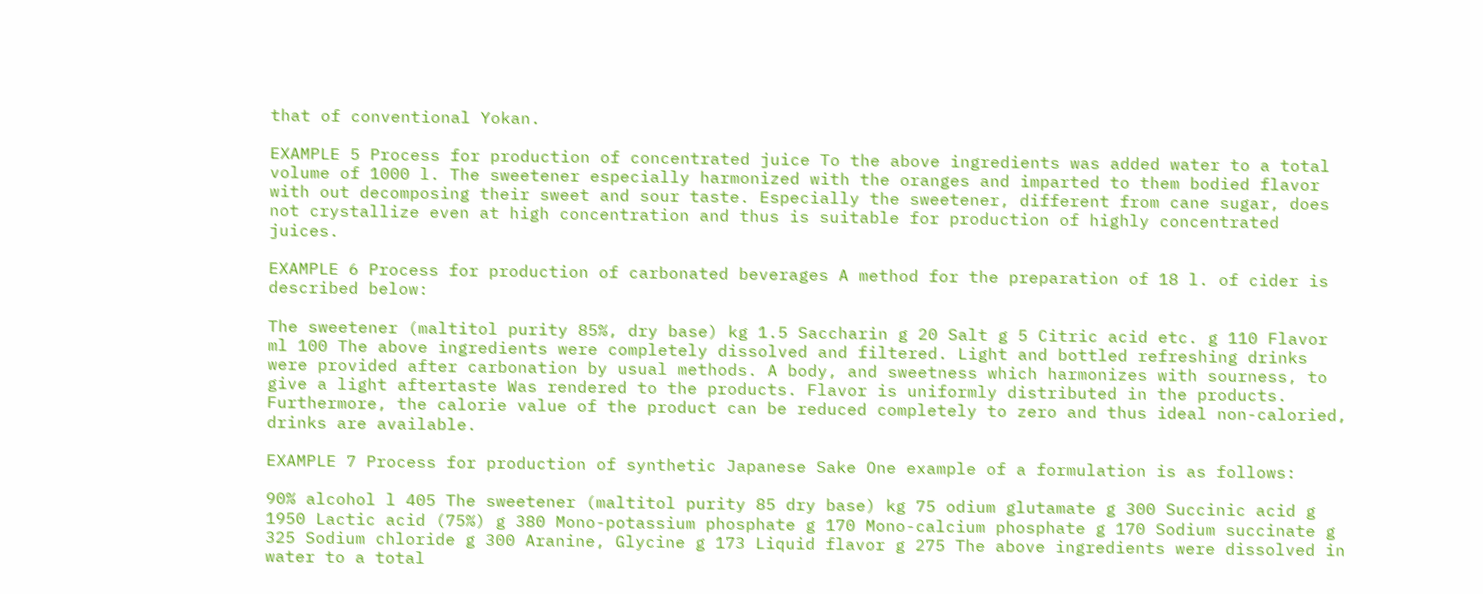that of conventional Yokan.

EXAMPLE 5 Process for production of concentrated juice To the above ingredients was added water to a total volume of 1000 l. The sweetener especially harmonized with the oranges and imparted to them bodied flavor with out decomposing their sweet and sour taste. Especially the sweetener, different from cane sugar, does not crystallize even at high concentration and thus is suitable for production of highly concentrated juices.

EXAMPLE 6 Process for production of carbonated beverages A method for the preparation of 18 l. of cider is described below:

The sweetener (maltitol purity 85%, dry base) kg 1.5 Saccharin g 20 Salt g 5 Citric acid etc. g 110 Flavor ml 100 The above ingredients were completely dissolved and filtered. Light and bottled refreshing drinks were provided after carbonation by usual methods. A body, and sweetness which harmonizes with sourness, to give a light aftertaste Was rendered to the products. Flavor is uniformly distributed in the products. Furthermore, the calorie value of the product can be reduced completely to zero and thus ideal non-caloried, drinks are available.

EXAMPLE 7 Process for production of synthetic Japanese Sake One example of a formulation is as follows:

90% alcohol l 405 The sweetener (maltitol purity 85 dry base) kg 75 odium glutamate g 300 Succinic acid g 1950 Lactic acid (75%) g 380 Mono-potassium phosphate g 170 Mono-calcium phosphate g 170 Sodium succinate g 325 Sodium chloride g 300 Aranine, Glycine g 173 Liquid flavor g 275 The above ingredients were dissolved in water to a total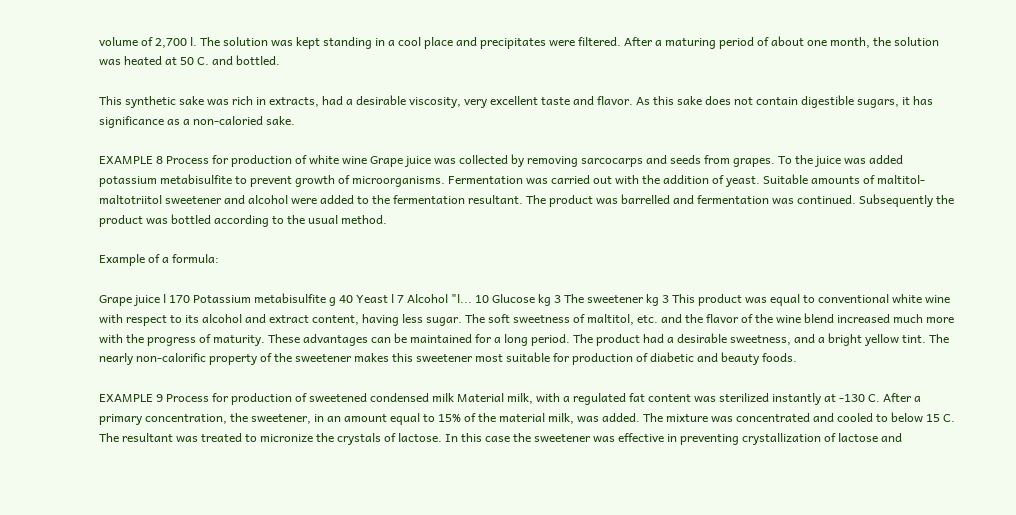volume of 2,700 l. The solution was kept standing in a cool place and precipitates were filtered. After a maturing period of about one month, the solution was heated at 50 C. and bottled.

This synthetic sake was rich in extracts, had a desirable viscosity, very excellent taste and flavor. As this sake does not contain digestible sugars, it has significance as a non-caloried sake.

EXAMPLE 8 Process for production of white wine Grape juice was collected by removing sarcocarps and seeds from grapes. To the juice was added potassium metabisulfite to prevent growth of microorganisms. Fermentation was carried out with the addition of yeast. Suitable amounts of maltitol-maltotriitol sweetener and alcohol were added to the fermentation resultant. The product was barrelled and fermentation was continued. Subsequently the product was bottled according to the usual method.

Example of a formula:

Grape juice l 170 Potassium metabisulfite g 40 Yeast l 7 Alcohol "l... 10 Glucose kg 3 The sweetener kg 3 This product was equal to conventional white wine with respect to its alcohol and extract content, having less sugar. The soft sweetness of maltitol, etc. and the flavor of the wine blend increased much more with the progress of maturity. These advantages can be maintained for a long period. The product had a desirable sweetness, and a bright yellow tint. The nearly non-calorific property of the sweetener makes this sweetener most suitable for production of diabetic and beauty foods.

EXAMPLE 9 Process for production of sweetened condensed milk Material milk, with a regulated fat content was sterilized instantly at -130 C. After a primary concentration, the sweetener, in an amount equal to 15% of the material milk, was added. The mixture was concentrated and cooled to below 15 C. The resultant was treated to micronize the crystals of lactose. In this case the sweetener was effective in preventing crystallization of lactose and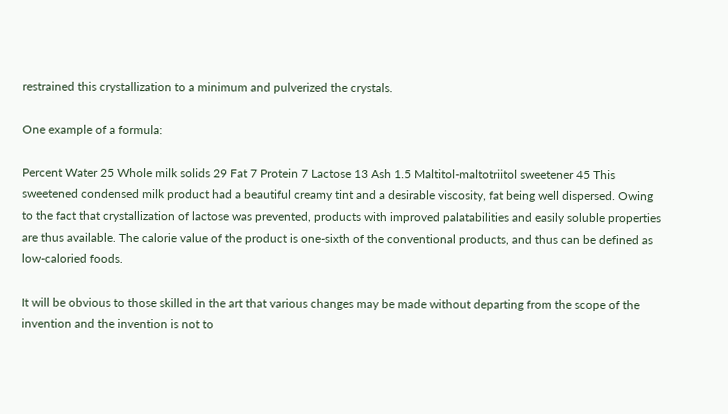restrained this crystallization to a minimum and pulverized the crystals.

One example of a formula:

Percent Water 25 Whole milk solids 29 Fat 7 Protein 7 Lactose 13 Ash 1.5 Maltitol-maltotriitol sweetener 45 This sweetened condensed milk product had a beautiful creamy tint and a desirable viscosity, fat being well dispersed. Owing to the fact that crystallization of lactose was prevented, products with improved palatabilities and easily soluble properties are thus available. The calorie value of the product is one-sixth of the conventional products, and thus can be defined as low-caloried foods.

It will be obvious to those skilled in the art that various changes may be made without departing from the scope of the invention and the invention is not to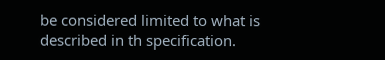be considered limited to what is described in th specification.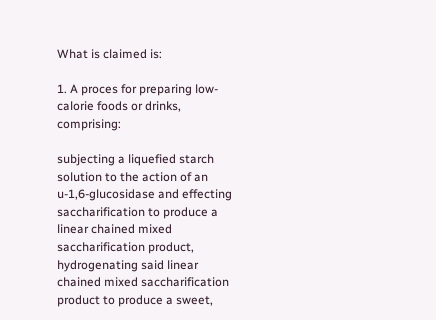What is claimed is:

1. A proces for preparing low-calorie foods or drinks, comprising:

subjecting a liquefied starch solution to the action of an u-1,6-glucosidase and effecting saccharification to produce a linear chained mixed saccharification product, hydrogenating said linear chained mixed saccharification product to produce a sweet,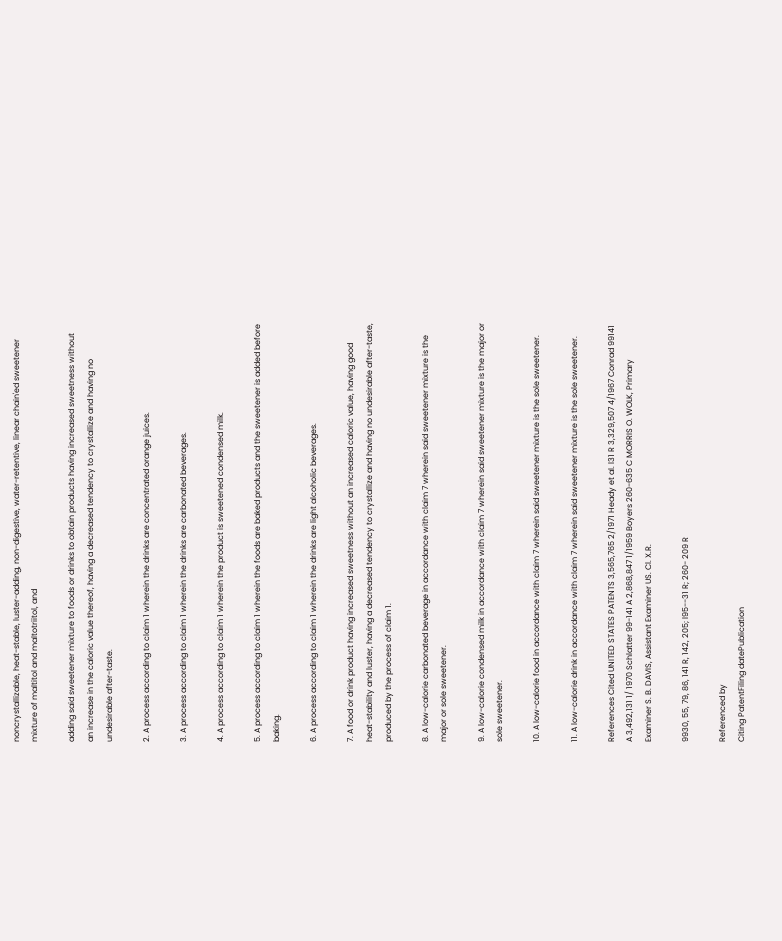noncrystallizable, heat-stable, luster-adding, non-digestive, water-retentive, linear chain'ed sweetener mixture of maltitol and maltotriitol, and

adding said sweetener mixture to foods or drinks to obtain products having increased sweetness without an increase in the caloric value thereof, having a decreased tendency to crystallize and having no undesirable after-taste.

2. A process according to claim 1 wherein the drinks are concentrated orange juices.

3. A process according to claim 1 wherein the drinks are carbonated beverages.

4. A process according to claim 1 wherein the product is sweetened condensed milk.

5. A process according to claim 1 wherein the foods are baked products and the sweetener is added before baking.

6. A process according to claim 1 wherein the drinks are light alcoholic beverages.

7. A food or drink product having increased sweetness without an increased caloric value, having good heat-stability and luster, having a decreased tendency to crystallize and having no undesirable after-taste, produced by the process of claim 1.

8. A low-calorie carbonated beverage in accordance with claim 7 wherein said sweetener mixture is the major or sole sweetener.

9. A low-calorie condensed milk in accordance with claim 7 wherein said sweetener mixture is the major or sole sweetener.

10. A low-calorie food in accordance with claim 7 wherein said sweetener mixture is the sole sweetener.

11. A low-calorie drink in accordance with claim 7 wherein said sweetener mixture is the sole sweetener.

References Cited UNITED STATES PATENTS 3,565,765 2/1971 Heady et al. l31 R 3,329,507 4/1967 Conrad 99141 A 3,492,131 1/ 1970 Schlatter 99-141 A 2,868,847 1/1959 Boyers 260-635 C MORRIS O. WOLK, Primary Examiner S. B. DAVIS, Assistant Examiner US. Cl. X.R.

9930, 55, 79, 86, 141 R, 142, 205; l95--31 R; 260- 209 R

Referenced by
Citing PatentFiling datePublication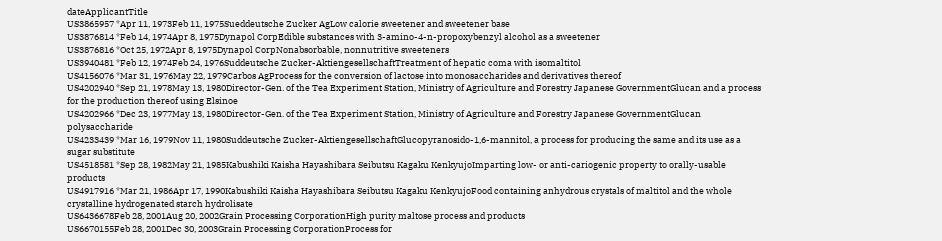dateApplicantTitle
US3865957 *Apr 11, 1973Feb 11, 1975Sueddeutsche Zucker AgLow calorie sweetener and sweetener base
US3876814 *Feb 14, 1974Apr 8, 1975Dynapol CorpEdible substances with 3-amino-4-n-propoxybenzyl alcohol as a sweetener
US3876816 *Oct 25, 1972Apr 8, 1975Dynapol CorpNonabsorbable, nonnutritive sweeteners
US3940481 *Feb 12, 1974Feb 24, 1976Suddeutsche Zucker-AktiengesellschaftTreatment of hepatic coma with isomaltitol
US4156076 *Mar 31, 1976May 22, 1979Carbos AgProcess for the conversion of lactose into monosaccharides and derivatives thereof
US4202940 *Sep 21, 1978May 13, 1980Director-Gen. of the Tea Experiment Station, Ministry of Agriculture and Forestry Japanese GovernmentGlucan and a process for the production thereof using Elsinoe
US4202966 *Dec 23, 1977May 13, 1980Director-Gen. of the Tea Experiment Station, Ministry of Agriculture and Forestry Japanese GovernmentGlucan polysaccharide
US4233439 *Mar 16, 1979Nov 11, 1980Suddeutsche Zucker-AktiengesellschaftGlucopyranosido-1,6-mannitol, a process for producing the same and its use as a sugar substitute
US4518581 *Sep 28, 1982May 21, 1985Kabushiki Kaisha Hayashibara Seibutsu Kagaku KenkyujoImparting low- or anti-cariogenic property to orally-usable products
US4917916 *Mar 21, 1986Apr 17, 1990Kabushiki Kaisha Hayashibara Seibutsu Kagaku KenkyujoFood containing anhydrous crystals of maltitol and the whole crystalline hydrogenated starch hydrolisate
US6436678Feb 28, 2001Aug 20, 2002Grain Processing CorporationHigh purity maltose process and products
US6670155Feb 28, 2001Dec 30, 2003Grain Processing CorporationProcess for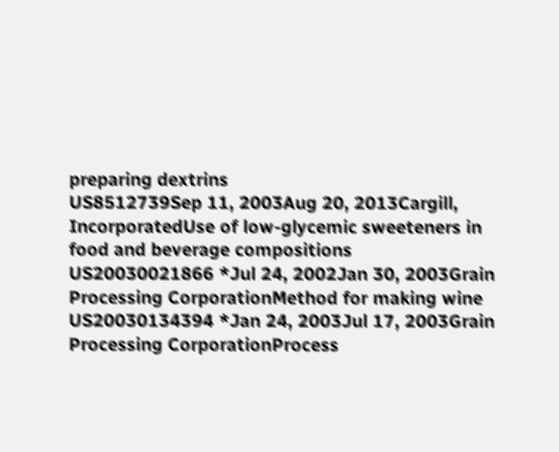preparing dextrins
US8512739Sep 11, 2003Aug 20, 2013Cargill, IncorporatedUse of low-glycemic sweeteners in food and beverage compositions
US20030021866 *Jul 24, 2002Jan 30, 2003Grain Processing CorporationMethod for making wine
US20030134394 *Jan 24, 2003Jul 17, 2003Grain Processing CorporationProcess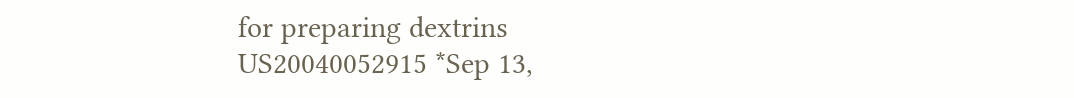for preparing dextrins
US20040052915 *Sep 13,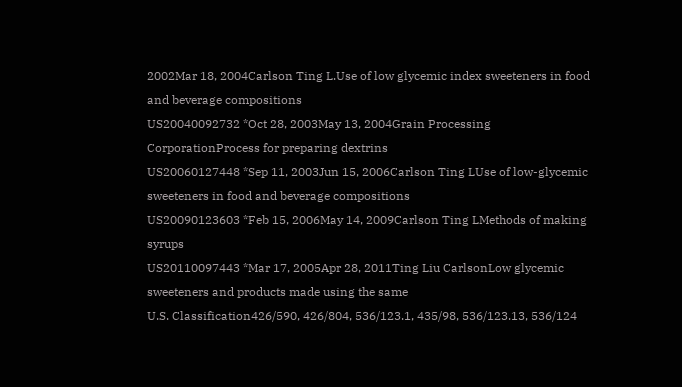2002Mar 18, 2004Carlson Ting L.Use of low glycemic index sweeteners in food and beverage compositions
US20040092732 *Oct 28, 2003May 13, 2004Grain Processing CorporationProcess for preparing dextrins
US20060127448 *Sep 11, 2003Jun 15, 2006Carlson Ting LUse of low-glycemic sweeteners in food and beverage compositions
US20090123603 *Feb 15, 2006May 14, 2009Carlson Ting LMethods of making syrups
US20110097443 *Mar 17, 2005Apr 28, 2011Ting Liu CarlsonLow glycemic sweeteners and products made using the same
U.S. Classification426/590, 426/804, 536/123.1, 435/98, 536/123.13, 536/124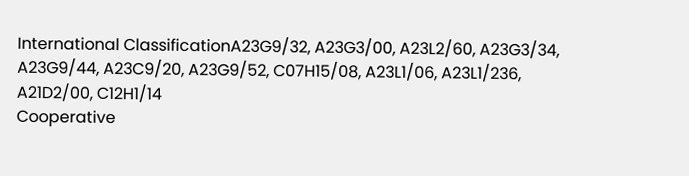International ClassificationA23G9/32, A23G3/00, A23L2/60, A23G3/34, A23G9/44, A23C9/20, A23G9/52, C07H15/08, A23L1/06, A23L1/236, A21D2/00, C12H1/14
Cooperative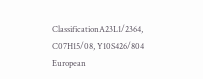ClassificationA23L1/2364, C07H15/08, Y10S426/804
European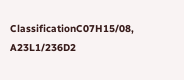ClassificationC07H15/08, A23L1/236D2